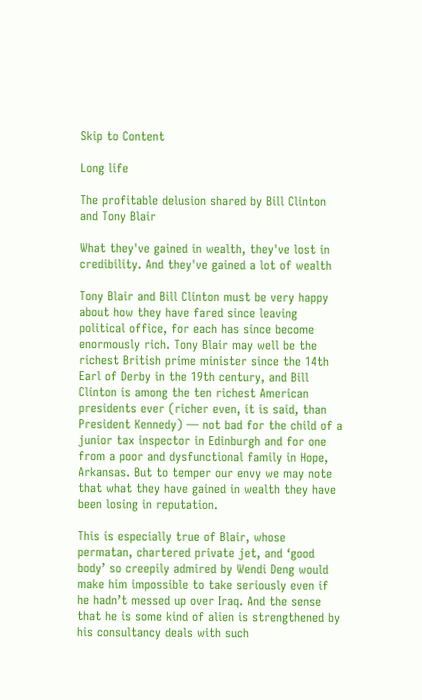Skip to Content

Long life

The profitable delusion shared by Bill Clinton and Tony Blair

What they've gained in wealth, they've lost in credibility. And they've gained a lot of wealth

Tony Blair and Bill Clinton must be very happy about how they have fared since leaving political office, for each has since become enormously rich. Tony Blair may well be the richest British prime minister since the 14th Earl of Derby in the 19th century, and Bill Clinton is among the ten richest American presidents ever (richer even, it is said, than President Kennedy) — not bad for the child of a junior tax inspector in Edinburgh and for one from a poor and dysfunctional family in Hope, Arkansas. But to temper our envy we may note that what they have gained in wealth they have been losing in reputation.

This is especially true of Blair, whose permatan, chartered private jet, and ‘good body’ so creepily admired by Wendi Deng would make him impossible to take seriously even if he hadn’t messed up over Iraq. And the sense that he is some kind of alien is strengthened by his consultancy deals with such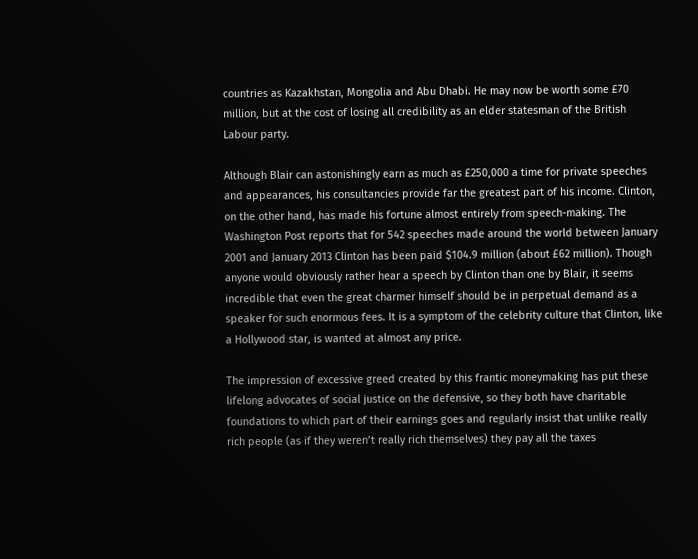countries as Kazakhstan, Mongolia and Abu Dhabi. He may now be worth some £70 million, but at the cost of losing all credibility as an elder statesman of the British Labour party.

Although Blair can astonishingly earn as much as £250,000 a time for private speeches and appearances, his consultancies provide far the greatest part of his income. Clinton, on the other hand, has made his fortune almost entirely from speech-making. The Washington Post reports that for 542 speeches made around the world between January 2001 and January 2013 Clinton has been paid $104.9 million (about £62 million). Though anyone would obviously rather hear a speech by Clinton than one by Blair, it seems incredible that even the great charmer himself should be in perpetual demand as a speaker for such enormous fees. It is a symptom of the celebrity culture that Clinton, like a Hollywood star, is wanted at almost any price.

The impression of excessive greed created by this frantic moneymaking has put these lifelong advocates of social justice on the defensive, so they both have charitable foundations to which part of their earnings goes and regularly insist that unlike really rich people (as if they weren’t really rich themselves) they pay all the taxes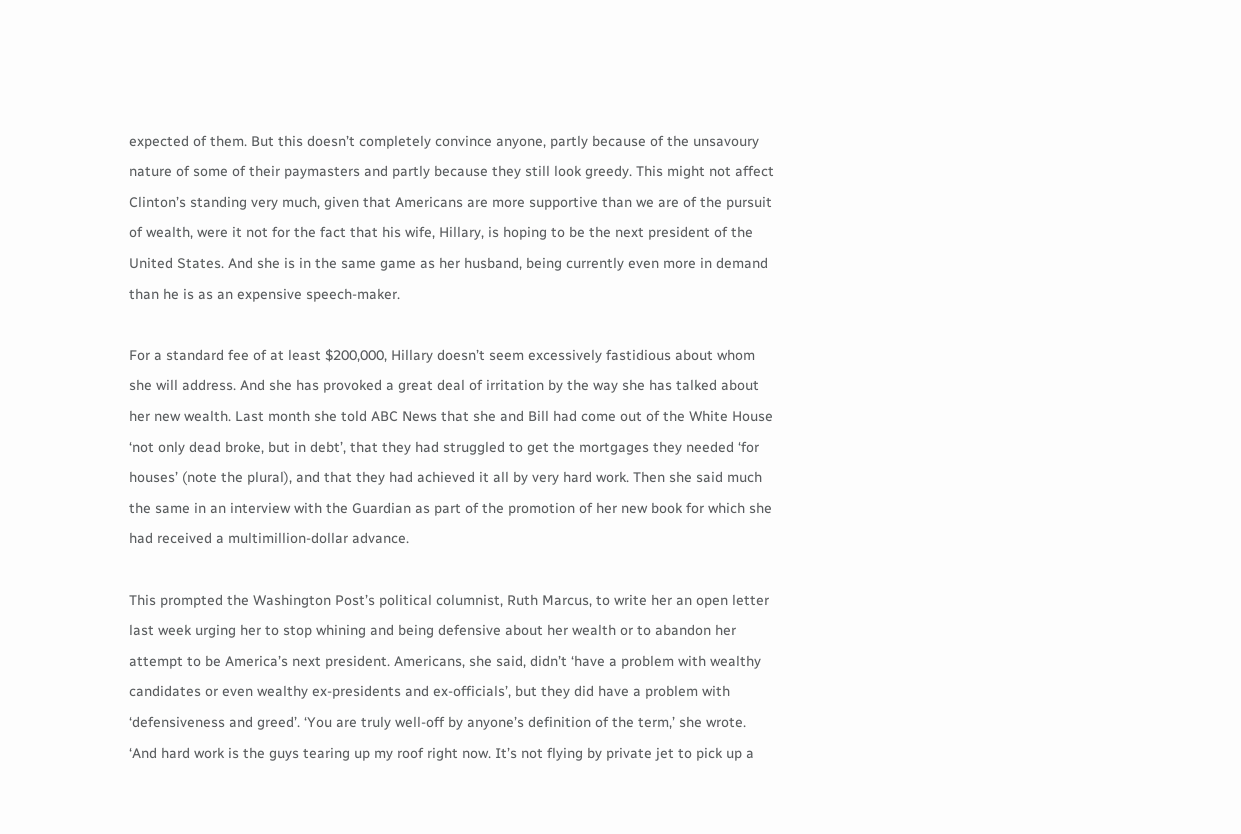expected of them. But this doesn’t completely convince anyone, partly because of the unsavoury nature of some of their paymasters and partly because they still look greedy. This might not affect Clinton’s standing very much, given that Americans are more supportive than we are of the pursuit of wealth, were it not for the fact that his wife, Hillary, is hoping to be the next president of the United States. And she is in the same game as her husband, being currently even more in demand than he is as an expensive speech-maker.

For a standard fee of at least $200,000, Hillary doesn’t seem excessively fastidious about whom she will address. And she has provoked a great deal of irritation by the way she has talked about her new wealth. Last month she told ABC News that she and Bill had come out of the White House ‘not only dead broke, but in debt’, that they had struggled to get the mortgages they needed ‘for houses’ (note the plural), and that they had achieved it all by very hard work. Then she said much the same in an interview with the Guardian as part of the promotion of her new book for which she had received a multimillion-dollar advance.

This prompted the Washington Post’s political columnist, Ruth Marcus, to write her an open letter last week urging her to stop whining and being defensive about her wealth or to abandon her attempt to be America’s next president. Americans, she said, didn’t ‘have a problem with wealthy candidates or even wealthy ex-presidents and ex-officials’, but they did have a problem with ‘defensiveness and greed’. ‘You are truly well-off by anyone’s definition of the term,’ she wrote. ‘And hard work is the guys tearing up my roof right now. It’s not flying by private jet to pick up a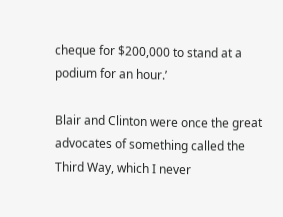cheque for $200,000 to stand at a podium for an hour.’

Blair and Clinton were once the great advocates of something called the Third Way, which I never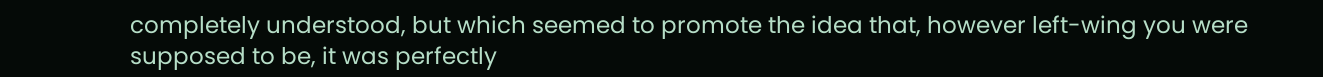completely understood, but which seemed to promote the idea that, however left-wing you were supposed to be, it was perfectly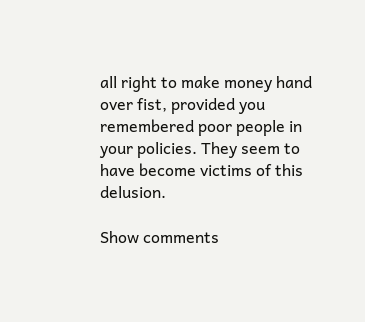all right to make money hand over fist, provided you remembered poor people in your policies. They seem to have become victims of this delusion.

Show comments